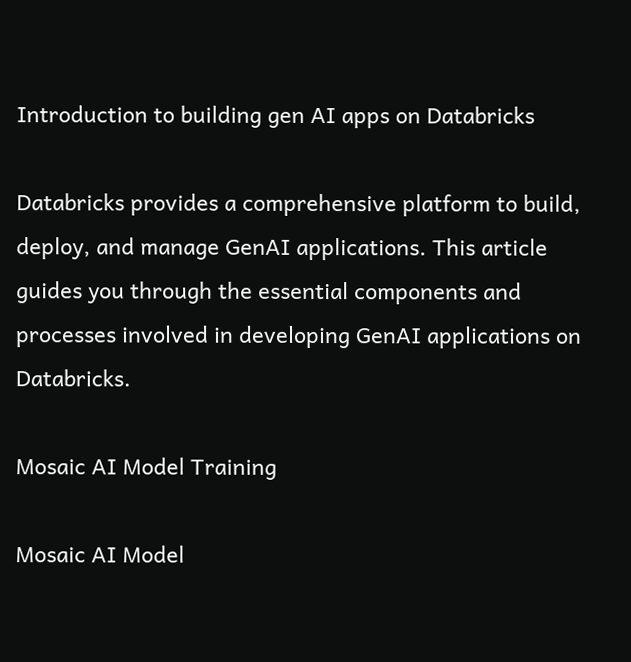Introduction to building gen AI apps on Databricks

Databricks provides a comprehensive platform to build, deploy, and manage GenAI applications. This article guides you through the essential components and processes involved in developing GenAI applications on Databricks.

Mosaic AI Model Training

Mosaic AI Model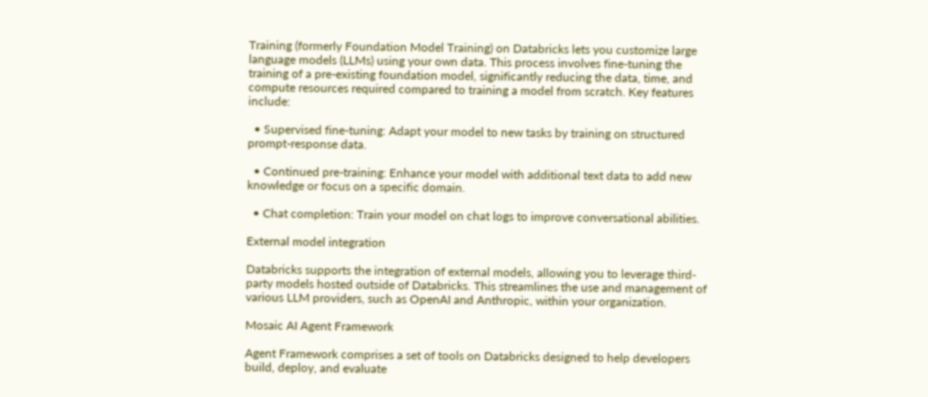Training (formerly Foundation Model Training) on Databricks lets you customize large language models (LLMs) using your own data. This process involves fine-tuning the training of a pre-existing foundation model, significantly reducing the data, time, and compute resources required compared to training a model from scratch. Key features include:

  • Supervised fine-tuning: Adapt your model to new tasks by training on structured prompt-response data.

  • Continued pre-training: Enhance your model with additional text data to add new knowledge or focus on a specific domain.

  • Chat completion: Train your model on chat logs to improve conversational abilities.

External model integration

Databricks supports the integration of external models, allowing you to leverage third-party models hosted outside of Databricks. This streamlines the use and management of various LLM providers, such as OpenAI and Anthropic, within your organization.

Mosaic AI Agent Framework

Agent Framework comprises a set of tools on Databricks designed to help developers build, deploy, and evaluate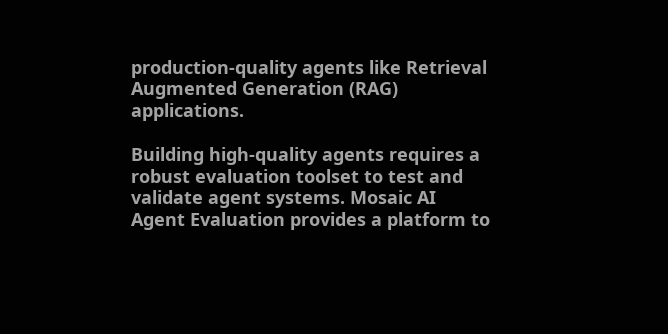production-quality agents like Retrieval Augmented Generation (RAG) applications.

Building high-quality agents requires a robust evaluation toolset to test and validate agent systems. Mosaic AI Agent Evaluation provides a platform to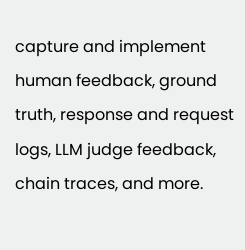capture and implement human feedback, ground truth, response and request logs, LLM judge feedback, chain traces, and more.